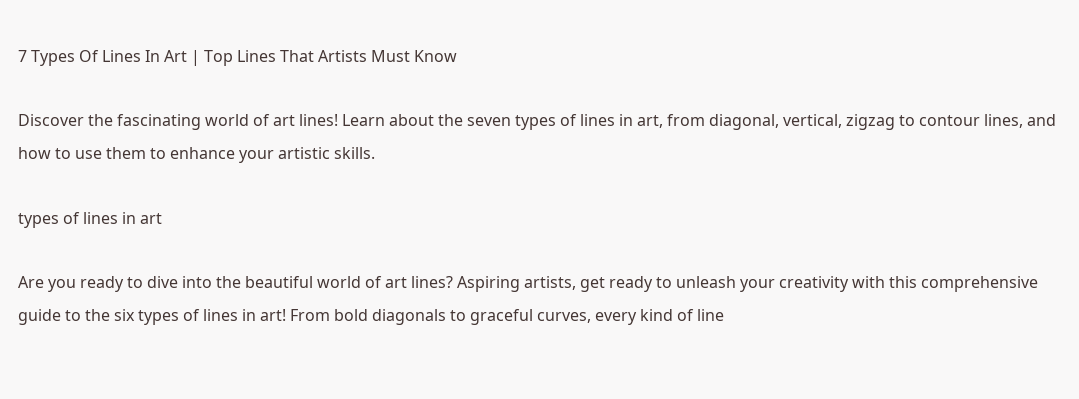7 Types Of Lines In Art | Top Lines That Artists Must Know

Discover the fascinating world of art lines! Learn about the seven types of lines in art, from diagonal, vertical, zigzag to contour lines, and how to use them to enhance your artistic skills.

types of lines in art

Are you ready to dive into the beautiful world of art lines? Aspiring artists, get ready to unleash your creativity with this comprehensive guide to the six types of lines in art! From bold diagonals to graceful curves, every kind of line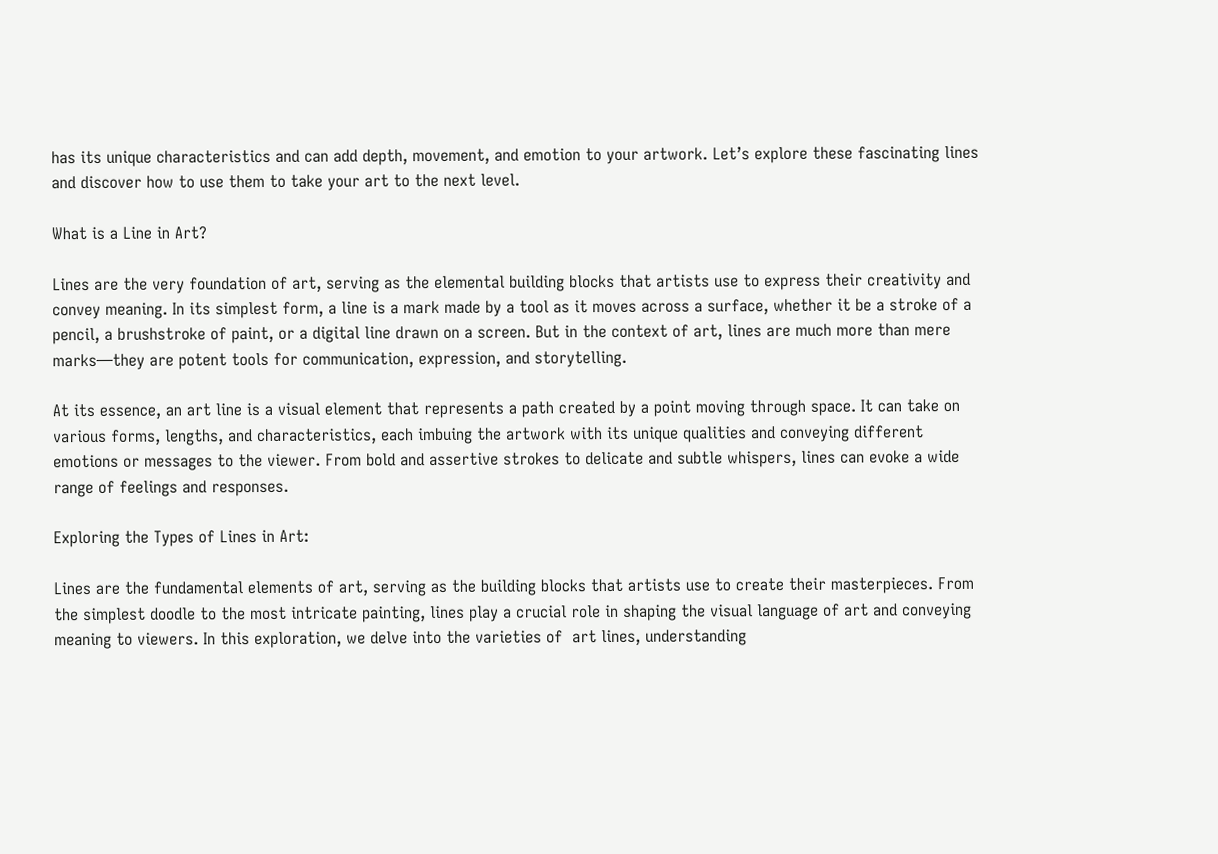has its unique characteristics and can add depth, movement, and emotion to your artwork. Let’s explore these fascinating lines and discover how to use them to take your art to the next level.

What is a Line in Art?

Lines are the very foundation of art, serving as the elemental building blocks that artists use to express their creativity and convey meaning. In its simplest form, a line is a mark made by a tool as it moves across a surface, whether it be a stroke of a pencil, a brushstroke of paint, or a digital line drawn on a screen. But in the context of art, lines are much more than mere marks—they are potent tools for communication, expression, and storytelling.

At its essence, an art line is a visual element that represents a path created by a point moving through space. It can take on various forms, lengths, and characteristics, each imbuing the artwork with its unique qualities and conveying different emotions or messages to the viewer. From bold and assertive strokes to delicate and subtle whispers, lines can evoke a wide range of feelings and responses.

Exploring the Types of Lines in Art:

Lines are the fundamental elements of art, serving as the building blocks that artists use to create their masterpieces. From the simplest doodle to the most intricate painting, lines play a crucial role in shaping the visual language of art and conveying meaning to viewers. In this exploration, we delve into the varieties of  art lines, understanding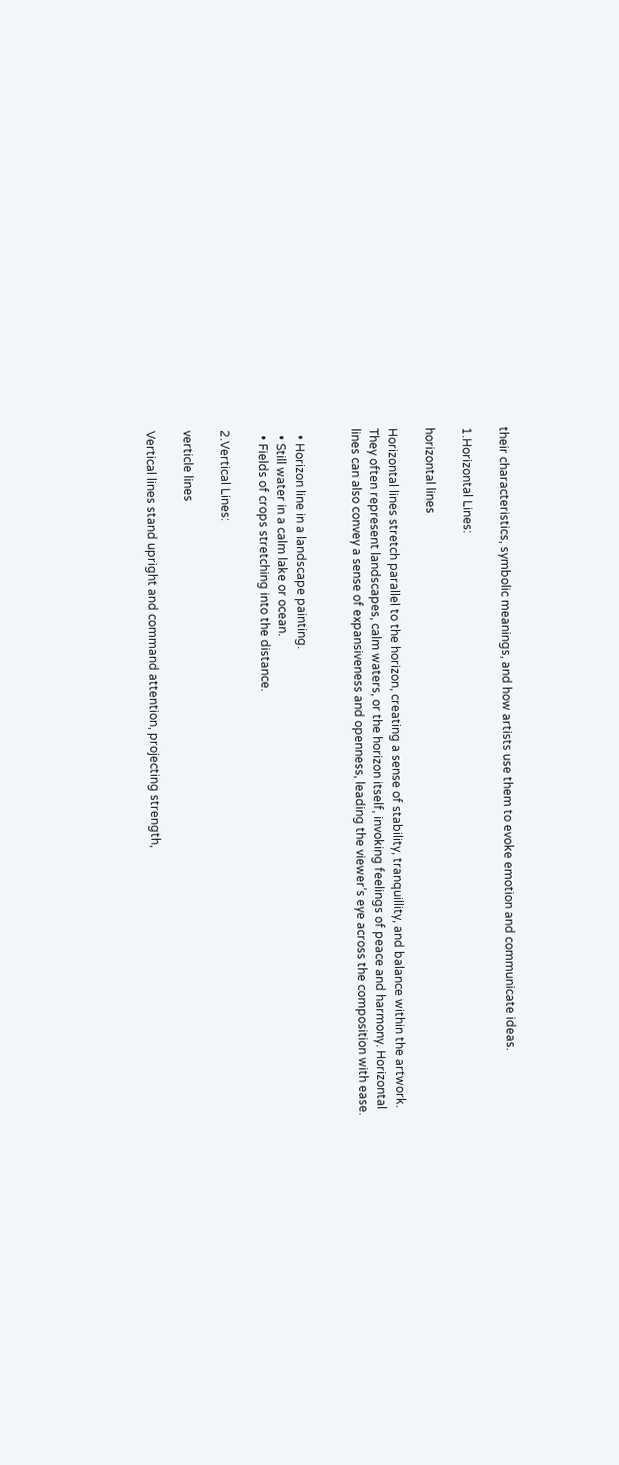their characteristics, symbolic meanings, and how artists use them to evoke emotion and communicate ideas.

1.Horizontal Lines:

horizontal lines

Horizontal lines stretch parallel to the horizon, creating a sense of stability, tranquillity, and balance within the artwork. They often represent landscapes, calm waters, or the horizon itself, invoking feelings of peace and harmony. Horizontal lines can also convey a sense of expansiveness and openness, leading the viewer’s eye across the composition with ease.


  • Horizon line in a landscape painting.
  • Still water in a calm lake or ocean.
  • Fields of crops stretching into the distance.

2.Vertical Lines:

verticle lines

Vertical lines stand upright and command attention, projecting strength,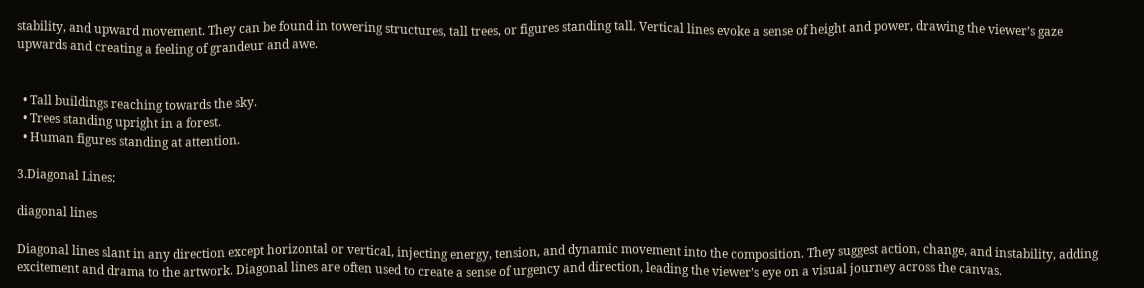stability, and upward movement. They can be found in towering structures, tall trees, or figures standing tall. Vertical lines evoke a sense of height and power, drawing the viewer’s gaze upwards and creating a feeling of grandeur and awe.


  • Tall buildings reaching towards the sky.
  • Trees standing upright in a forest.
  • Human figures standing at attention.

3.Diagonal Lines:

diagonal lines

Diagonal lines slant in any direction except horizontal or vertical, injecting energy, tension, and dynamic movement into the composition. They suggest action, change, and instability, adding excitement and drama to the artwork. Diagonal lines are often used to create a sense of urgency and direction, leading the viewer’s eye on a visual journey across the canvas.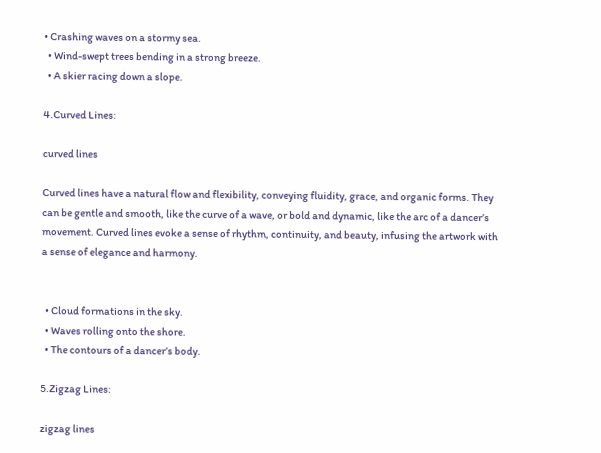• Crashing waves on a stormy sea.
  • Wind-swept trees bending in a strong breeze.
  • A skier racing down a slope.

4.Curved Lines:

curved lines

Curved lines have a natural flow and flexibility, conveying fluidity, grace, and organic forms. They can be gentle and smooth, like the curve of a wave, or bold and dynamic, like the arc of a dancer’s movement. Curved lines evoke a sense of rhythm, continuity, and beauty, infusing the artwork with a sense of elegance and harmony.


  • Cloud formations in the sky.
  • Waves rolling onto the shore.
  • The contours of a dancer’s body.

5.Zigzag Lines:

zigzag lines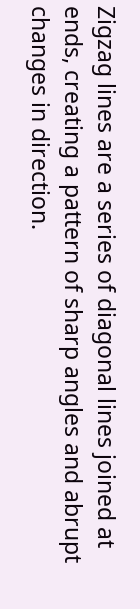Zigzag lines are a series of diagonal lines joined at ends, creating a pattern of sharp angles and abrupt changes in direction.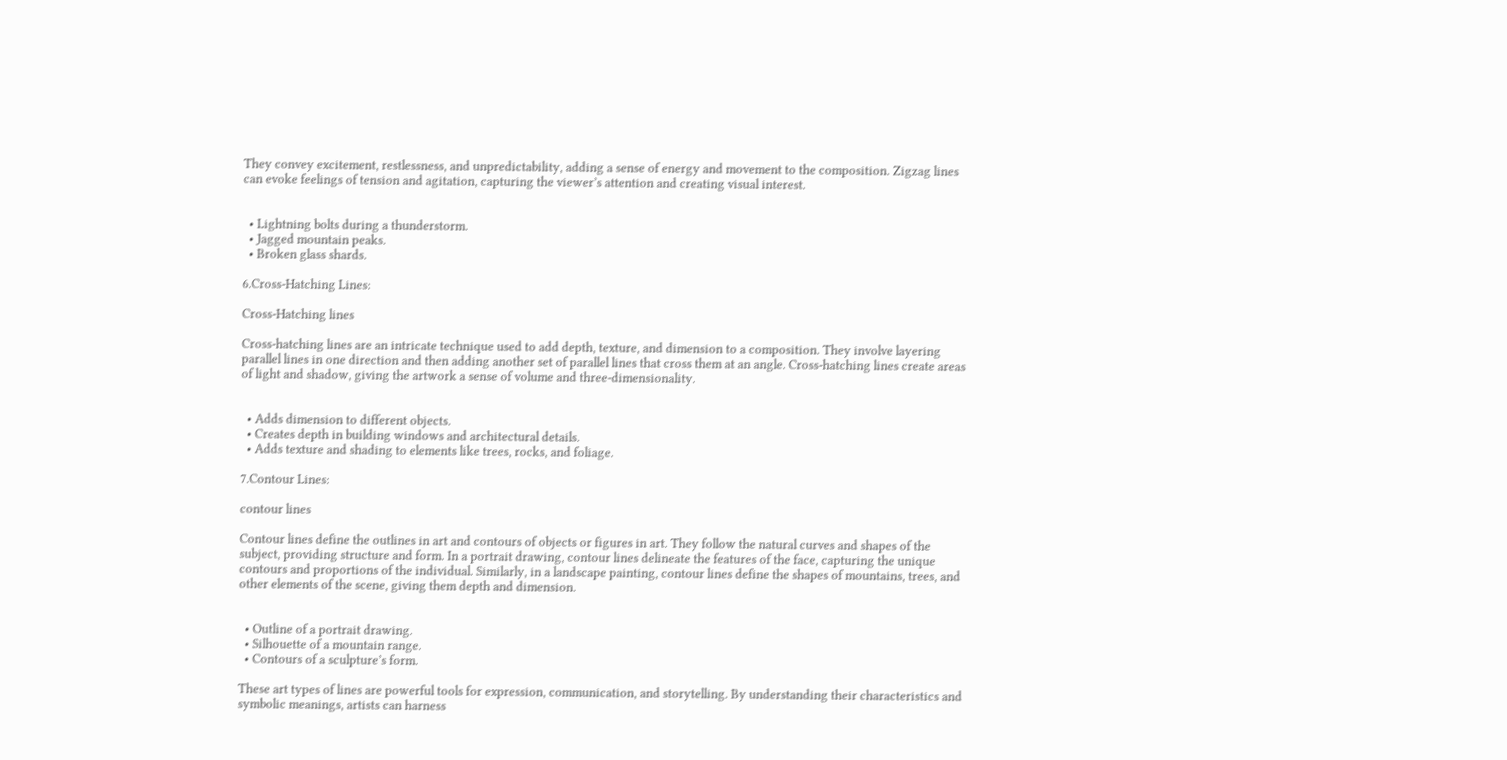They convey excitement, restlessness, and unpredictability, adding a sense of energy and movement to the composition. Zigzag lines can evoke feelings of tension and agitation, capturing the viewer’s attention and creating visual interest.


  • Lightning bolts during a thunderstorm.
  • Jagged mountain peaks.
  • Broken glass shards.

6.Cross-Hatching Lines:

Cross-Hatching lines

Cross-hatching lines are an intricate technique used to add depth, texture, and dimension to a composition. They involve layering parallel lines in one direction and then adding another set of parallel lines that cross them at an angle. Cross-hatching lines create areas of light and shadow, giving the artwork a sense of volume and three-dimensionality.


  • Adds dimension to different objects.
  • Creates depth in building windows and architectural details.
  • Adds texture and shading to elements like trees, rocks, and foliage.

7.Contour Lines:

contour lines

Contour lines define the outlines in art and contours of objects or figures in art. They follow the natural curves and shapes of the subject, providing structure and form. In a portrait drawing, contour lines delineate the features of the face, capturing the unique contours and proportions of the individual. Similarly, in a landscape painting, contour lines define the shapes of mountains, trees, and other elements of the scene, giving them depth and dimension.


  • Outline of a portrait drawing.
  • Silhouette of a mountain range.
  • Contours of a sculpture’s form.

These art types of lines are powerful tools for expression, communication, and storytelling. By understanding their characteristics and symbolic meanings, artists can harness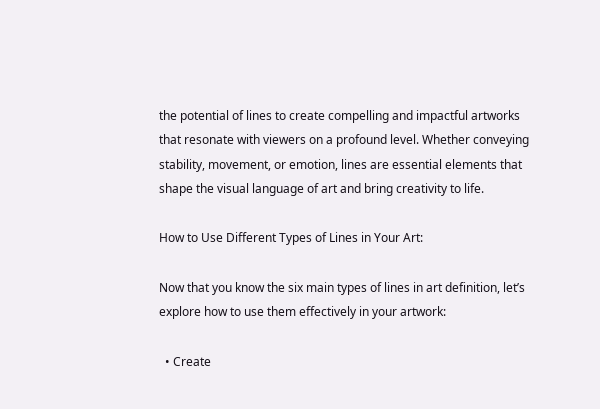the potential of lines to create compelling and impactful artworks that resonate with viewers on a profound level. Whether conveying stability, movement, or emotion, lines are essential elements that shape the visual language of art and bring creativity to life.

How to Use Different Types of Lines in Your Art:

Now that you know the six main types of lines in art definition, let’s explore how to use them effectively in your artwork:

  • Create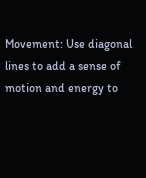Movement: Use diagonal lines to add a sense of motion and energy to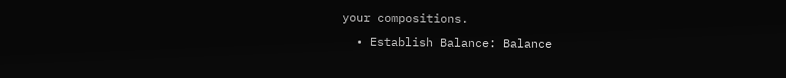your compositions.
  • Establish Balance: Balance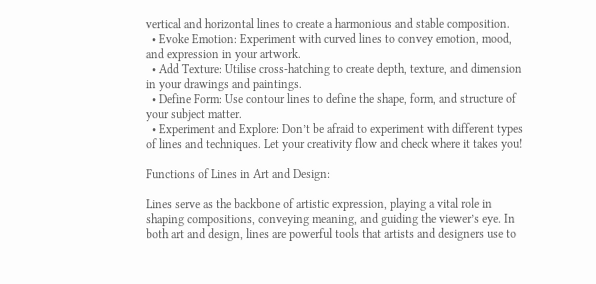vertical and horizontal lines to create a harmonious and stable composition.
  • Evoke Emotion: Experiment with curved lines to convey emotion, mood, and expression in your artwork.
  • Add Texture: Utilise cross-hatching to create depth, texture, and dimension in your drawings and paintings.
  • Define Form: Use contour lines to define the shape, form, and structure of your subject matter.
  • Experiment and Explore: Don’t be afraid to experiment with different types of lines and techniques. Let your creativity flow and check where it takes you!

Functions of Lines in Art and Design:

Lines serve as the backbone of artistic expression, playing a vital role in shaping compositions, conveying meaning, and guiding the viewer’s eye. In both art and design, lines are powerful tools that artists and designers use to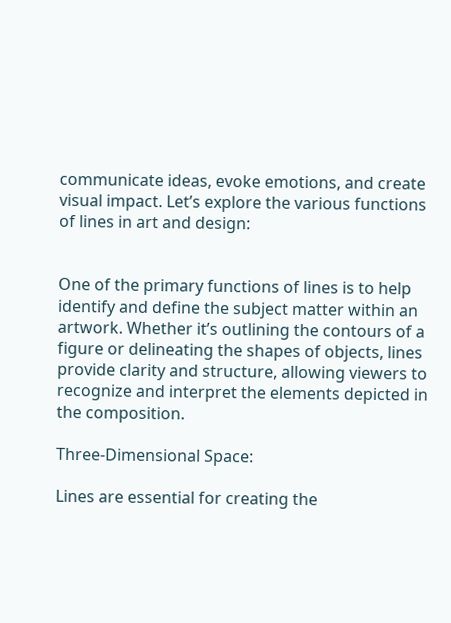communicate ideas, evoke emotions, and create visual impact. Let’s explore the various functions of lines in art and design:


One of the primary functions of lines is to help identify and define the subject matter within an artwork. Whether it’s outlining the contours of a figure or delineating the shapes of objects, lines provide clarity and structure, allowing viewers to recognize and interpret the elements depicted in the composition.

Three-Dimensional Space:

Lines are essential for creating the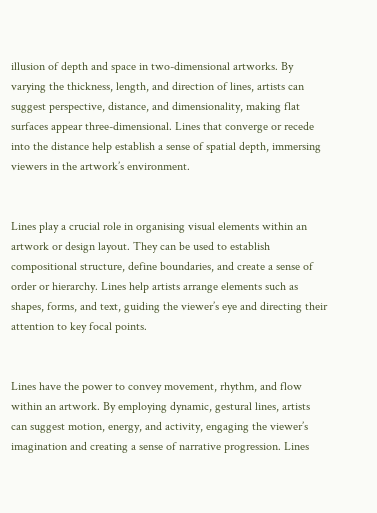illusion of depth and space in two-dimensional artworks. By varying the thickness, length, and direction of lines, artists can suggest perspective, distance, and dimensionality, making flat surfaces appear three-dimensional. Lines that converge or recede into the distance help establish a sense of spatial depth, immersing viewers in the artwork’s environment.


Lines play a crucial role in organising visual elements within an artwork or design layout. They can be used to establish compositional structure, define boundaries, and create a sense of order or hierarchy. Lines help artists arrange elements such as shapes, forms, and text, guiding the viewer’s eye and directing their attention to key focal points.


Lines have the power to convey movement, rhythm, and flow within an artwork. By employing dynamic, gestural lines, artists can suggest motion, energy, and activity, engaging the viewer’s imagination and creating a sense of narrative progression. Lines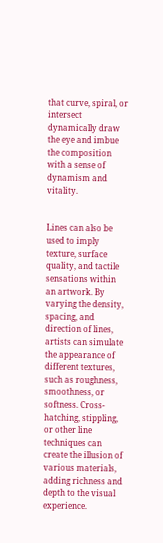that curve, spiral, or intersect dynamically draw the eye and imbue the composition with a sense of dynamism and vitality.


Lines can also be used to imply texture, surface quality, and tactile sensations within an artwork. By varying the density, spacing, and direction of lines, artists can simulate the appearance of different textures, such as roughness, smoothness, or softness. Cross-hatching, stippling, or other line techniques can create the illusion of various materials, adding richness and depth to the visual experience.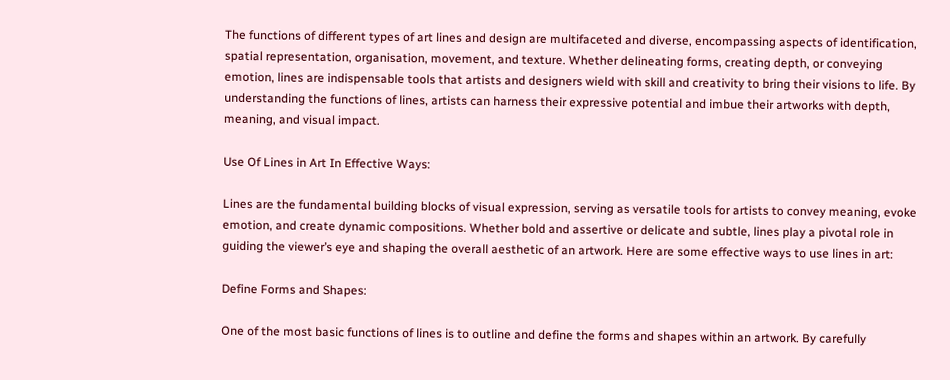The functions of different types of art lines and design are multifaceted and diverse, encompassing aspects of identification, spatial representation, organisation, movement, and texture. Whether delineating forms, creating depth, or conveying emotion, lines are indispensable tools that artists and designers wield with skill and creativity to bring their visions to life. By understanding the functions of lines, artists can harness their expressive potential and imbue their artworks with depth, meaning, and visual impact.

Use Of Lines in Art In Effective Ways:

Lines are the fundamental building blocks of visual expression, serving as versatile tools for artists to convey meaning, evoke emotion, and create dynamic compositions. Whether bold and assertive or delicate and subtle, lines play a pivotal role in guiding the viewer’s eye and shaping the overall aesthetic of an artwork. Here are some effective ways to use lines in art:

Define Forms and Shapes:

One of the most basic functions of lines is to outline and define the forms and shapes within an artwork. By carefully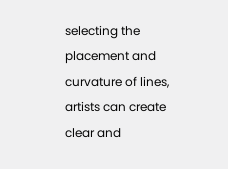selecting the placement and curvature of lines, artists can create clear and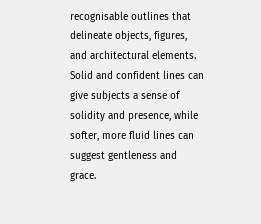recognisable outlines that delineate objects, figures, and architectural elements. Solid and confident lines can give subjects a sense of solidity and presence, while softer, more fluid lines can suggest gentleness and grace.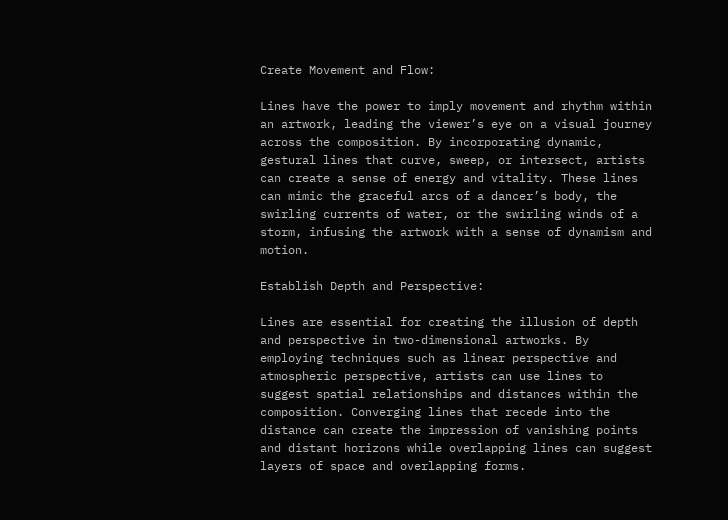Create Movement and Flow:

Lines have the power to imply movement and rhythm within an artwork, leading the viewer’s eye on a visual journey across the composition. By incorporating dynamic, gestural lines that curve, sweep, or intersect, artists can create a sense of energy and vitality. These lines can mimic the graceful arcs of a dancer’s body, the swirling currents of water, or the swirling winds of a storm, infusing the artwork with a sense of dynamism and motion.

Establish Depth and Perspective:

Lines are essential for creating the illusion of depth and perspective in two-dimensional artworks. By employing techniques such as linear perspective and atmospheric perspective, artists can use lines to suggest spatial relationships and distances within the composition. Converging lines that recede into the distance can create the impression of vanishing points and distant horizons while overlapping lines can suggest layers of space and overlapping forms.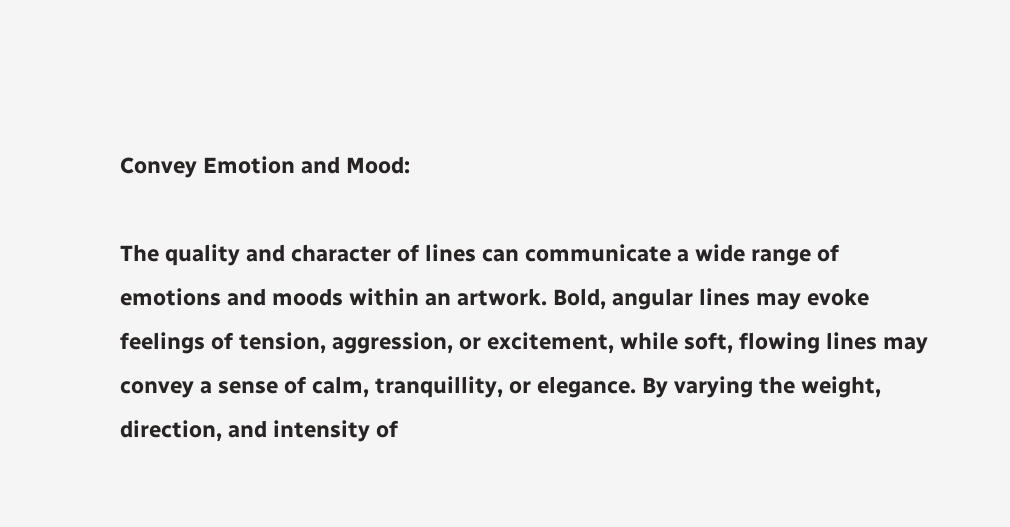Convey Emotion and Mood:

The quality and character of lines can communicate a wide range of emotions and moods within an artwork. Bold, angular lines may evoke feelings of tension, aggression, or excitement, while soft, flowing lines may convey a sense of calm, tranquillity, or elegance. By varying the weight, direction, and intensity of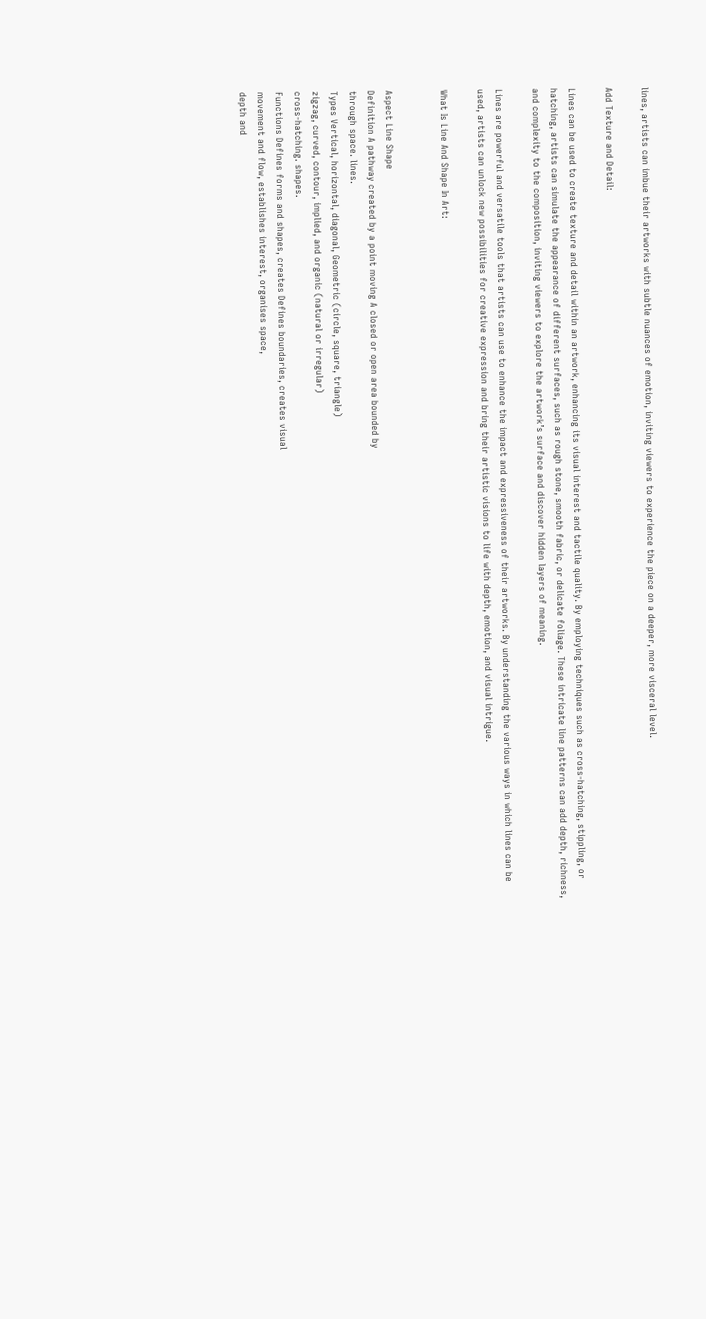lines, artists can imbue their artworks with subtle nuances of emotion, inviting viewers to experience the piece on a deeper, more visceral level.

Add Texture and Detail:

Lines can be used to create texture and detail within an artwork, enhancing its visual interest and tactile quality. By employing techniques such as cross-hatching, stippling, or hatching, artists can simulate the appearance of different surfaces, such as rough stone, smooth fabric, or delicate foliage. These intricate line patterns can add depth, richness, and complexity to the composition, inviting viewers to explore the artwork’s surface and discover hidden layers of meaning.

Lines are powerful and versatile tools that artists can use to enhance the impact and expressiveness of their artworks. By understanding the various ways in which lines can be used, artists can unlock new possibilities for creative expression and bring their artistic visions to life with depth, emotion, and visual intrigue.

What Is Line And Shape In Art:


Aspect Line Shape
Definition A pathway created by a point moving A closed or open area bounded by
through space. lines.
Types Vertical, horizontal, diagonal, Geometric (circle, square, triangle)
zigzag, curved, contour, implied, and organic (natural or irregular)
cross-hatching. shapes.
Functions Defines forms and shapes, creates Defines boundaries, creates visual
movement and flow, establishes interest, organises space,
depth and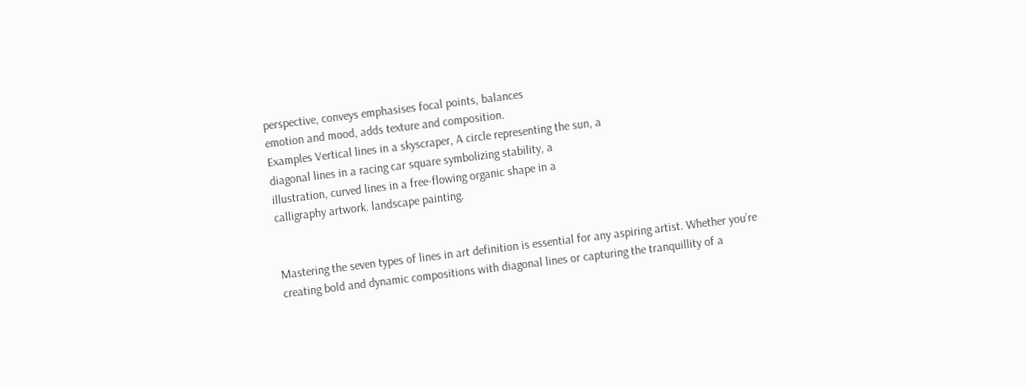perspective, conveys emphasises focal points, balances
emotion and mood, adds texture and composition.
Examples Vertical lines in a skyscraper, A circle representing the sun, a
diagonal lines in a racing car square symbolizing stability, a
illustration, curved lines in a free-flowing organic shape in a
calligraphy artwork. landscape painting.


Mastering the seven types of lines in art definition is essential for any aspiring artist. Whether you’re creating bold and dynamic compositions with diagonal lines or capturing the tranquillity of a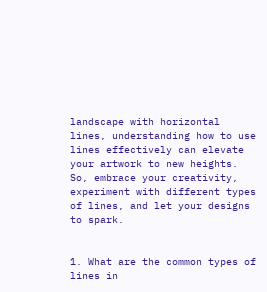landscape with horizontal lines, understanding how to use lines effectively can elevate your artwork to new heights. So, embrace your creativity, experiment with different types of lines, and let your designs to spark.


1. What are the common types of lines in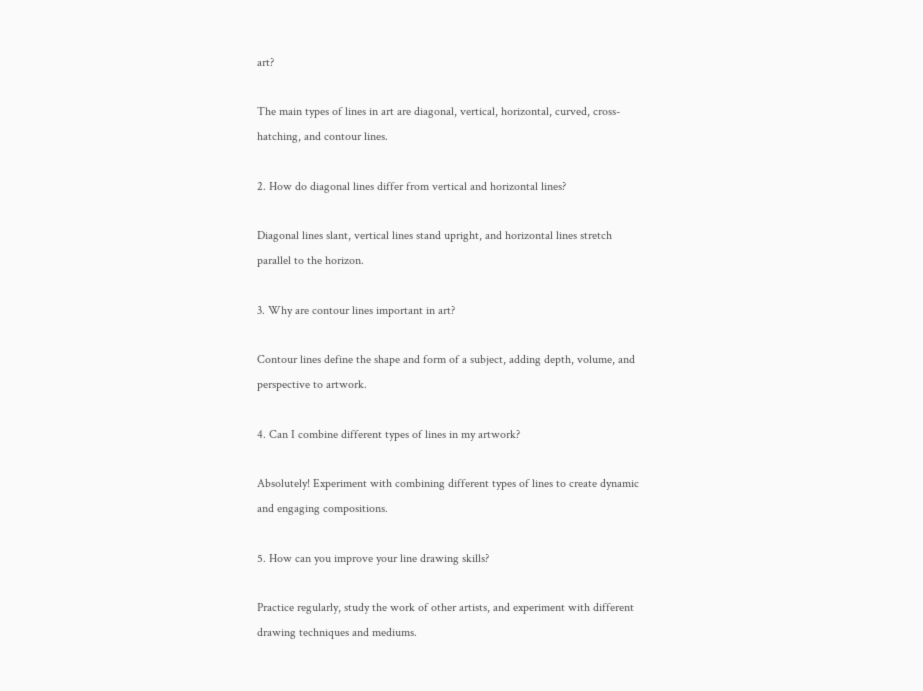art?

The main types of lines in art are diagonal, vertical, horizontal, curved, cross-hatching, and contour lines.

2. How do diagonal lines differ from vertical and horizontal lines?

Diagonal lines slant, vertical lines stand upright, and horizontal lines stretch parallel to the horizon.

3. Why are contour lines important in art?

Contour lines define the shape and form of a subject, adding depth, volume, and perspective to artwork.

4. Can I combine different types of lines in my artwork?

Absolutely! Experiment with combining different types of lines to create dynamic and engaging compositions.

5. How can you improve your line drawing skills?

Practice regularly, study the work of other artists, and experiment with different drawing techniques and mediums.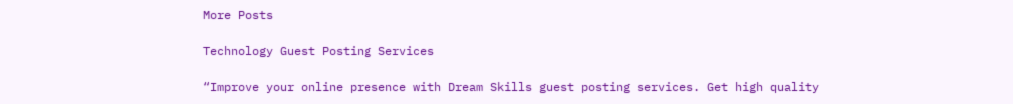More Posts

Technology Guest Posting Services

“Improve your online presence with Dream Skills guest posting services. Get high quality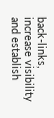back-links, increase visibility and establish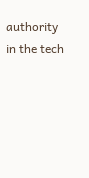authority in the tech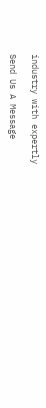industry with expertly

Send Us A Message